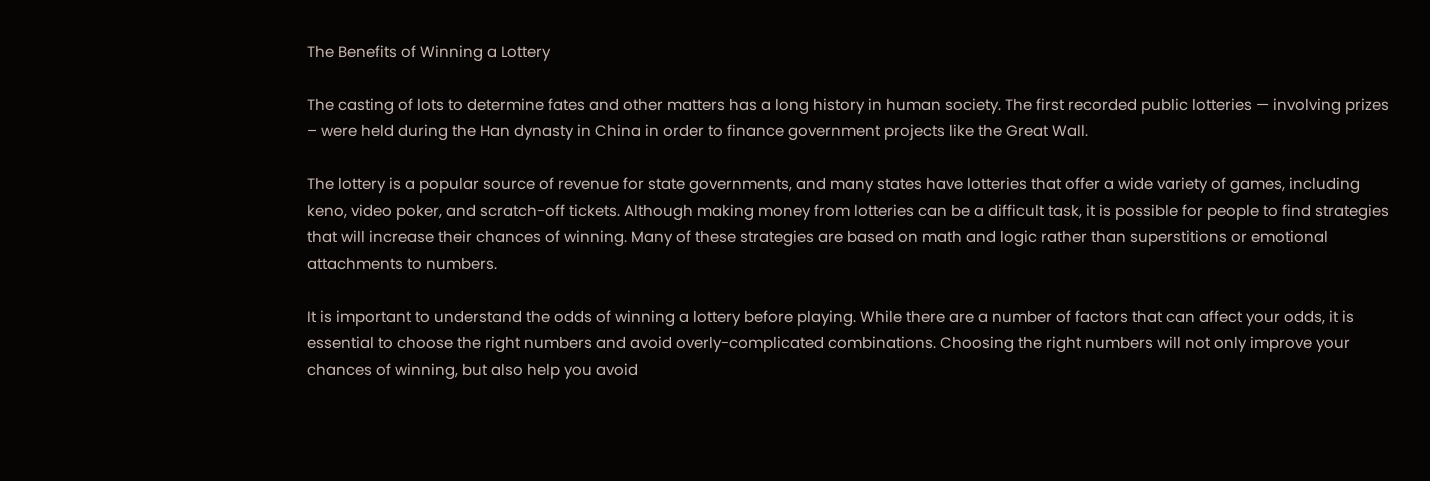The Benefits of Winning a Lottery

The casting of lots to determine fates and other matters has a long history in human society. The first recorded public lotteries — involving prizes – were held during the Han dynasty in China in order to finance government projects like the Great Wall.

The lottery is a popular source of revenue for state governments, and many states have lotteries that offer a wide variety of games, including keno, video poker, and scratch-off tickets. Although making money from lotteries can be a difficult task, it is possible for people to find strategies that will increase their chances of winning. Many of these strategies are based on math and logic rather than superstitions or emotional attachments to numbers.

It is important to understand the odds of winning a lottery before playing. While there are a number of factors that can affect your odds, it is essential to choose the right numbers and avoid overly-complicated combinations. Choosing the right numbers will not only improve your chances of winning, but also help you avoid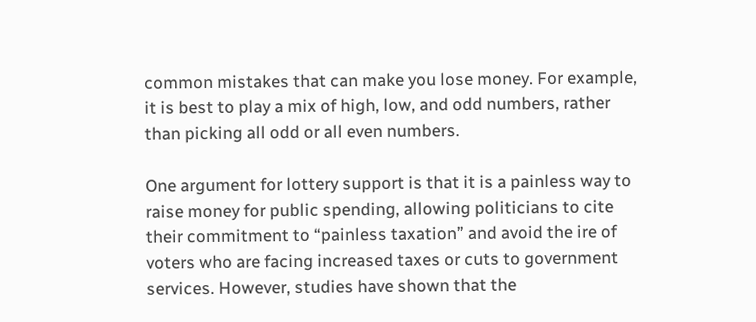common mistakes that can make you lose money. For example, it is best to play a mix of high, low, and odd numbers, rather than picking all odd or all even numbers.

One argument for lottery support is that it is a painless way to raise money for public spending, allowing politicians to cite their commitment to “painless taxation” and avoid the ire of voters who are facing increased taxes or cuts to government services. However, studies have shown that the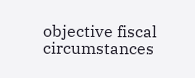objective fiscal circumstances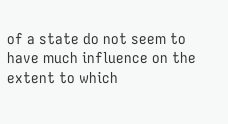of a state do not seem to have much influence on the extent to which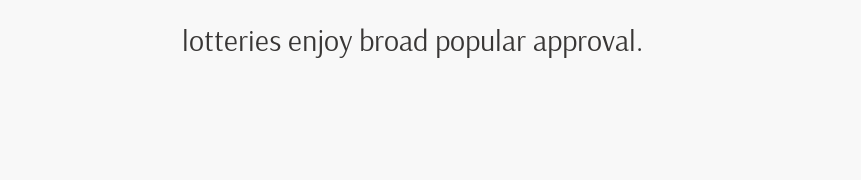lotteries enjoy broad popular approval.